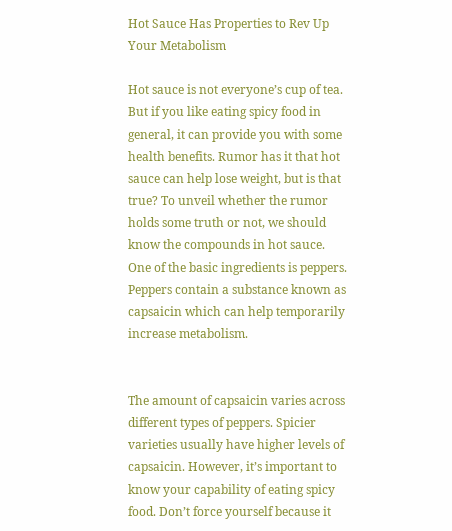Hot Sauce Has Properties to Rev Up Your Metabolism

Hot sauce is not everyone’s cup of tea. But if you like eating spicy food in general, it can provide you with some health benefits. Rumor has it that hot sauce can help lose weight, but is that true? To unveil whether the rumor holds some truth or not, we should know the compounds in hot sauce. One of the basic ingredients is peppers. Peppers contain a substance known as capsaicin which can help temporarily increase metabolism.


The amount of capsaicin varies across different types of peppers. Spicier varieties usually have higher levels of capsaicin. However, it’s important to know your capability of eating spicy food. Don’t force yourself because it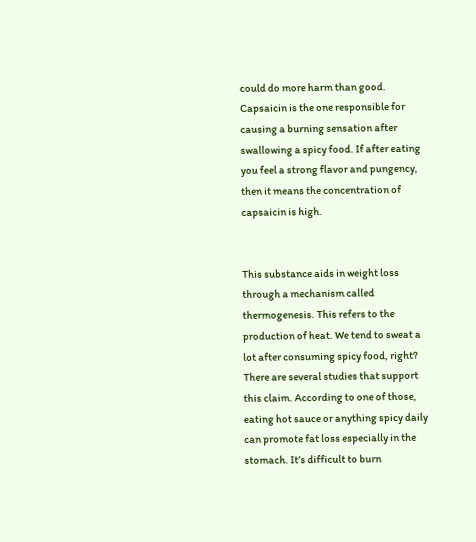could do more harm than good. Capsaicin is the one responsible for causing a burning sensation after swallowing a spicy food. If after eating you feel a strong flavor and pungency, then it means the concentration of capsaicin is high.


This substance aids in weight loss through a mechanism called thermogenesis. This refers to the production of heat. We tend to sweat a lot after consuming spicy food, right? There are several studies that support this claim. According to one of those, eating hot sauce or anything spicy daily can promote fat loss especially in the stomach. It’s difficult to burn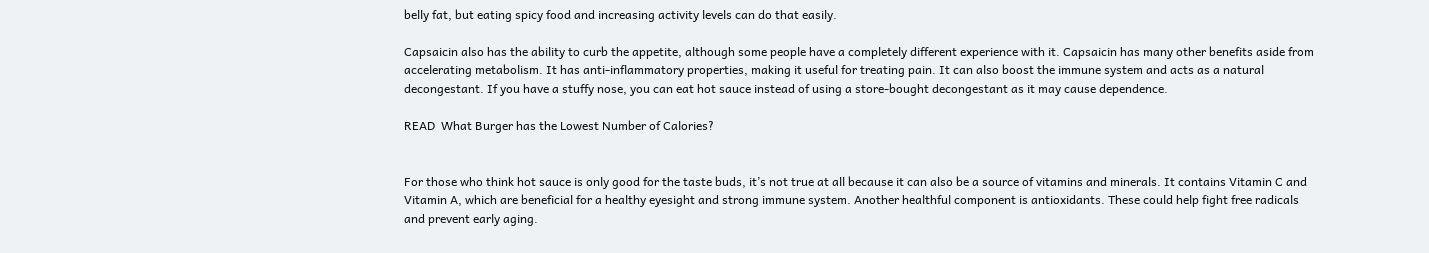belly fat, but eating spicy food and increasing activity levels can do that easily.

Capsaicin also has the ability to curb the appetite, although some people have a completely different experience with it. Capsaicin has many other benefits aside from accelerating metabolism. It has anti-inflammatory properties, making it useful for treating pain. It can also boost the immune system and acts as a natural decongestant. If you have a stuffy nose, you can eat hot sauce instead of using a store-bought decongestant as it may cause dependence.

READ  What Burger has the Lowest Number of Calories?


For those who think hot sauce is only good for the taste buds, it’s not true at all because it can also be a source of vitamins and minerals. It contains Vitamin C and Vitamin A, which are beneficial for a healthy eyesight and strong immune system. Another healthful component is antioxidants. These could help fight free radicals and prevent early aging.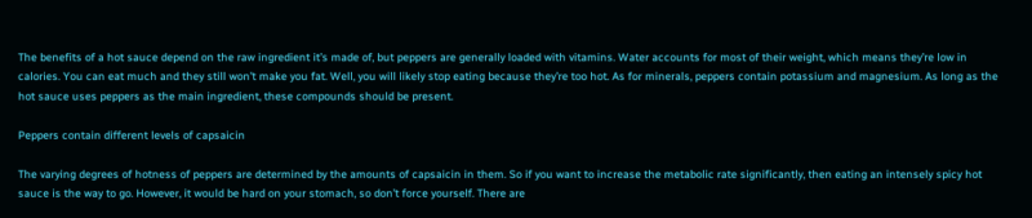The benefits of a hot sauce depend on the raw ingredient it’s made of, but peppers are generally loaded with vitamins. Water accounts for most of their weight, which means they’re low in calories. You can eat much and they still won’t make you fat. Well, you will likely stop eating because they’re too hot. As for minerals, peppers contain potassium and magnesium. As long as the hot sauce uses peppers as the main ingredient, these compounds should be present.

Peppers contain different levels of capsaicin

The varying degrees of hotness of peppers are determined by the amounts of capsaicin in them. So if you want to increase the metabolic rate significantly, then eating an intensely spicy hot sauce is the way to go. However, it would be hard on your stomach, so don’t force yourself. There are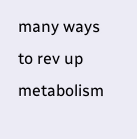many ways to rev up metabolism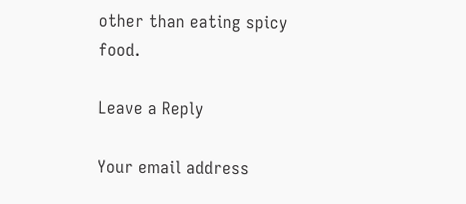other than eating spicy food.

Leave a Reply

Your email address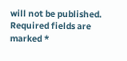will not be published. Required fields are marked *